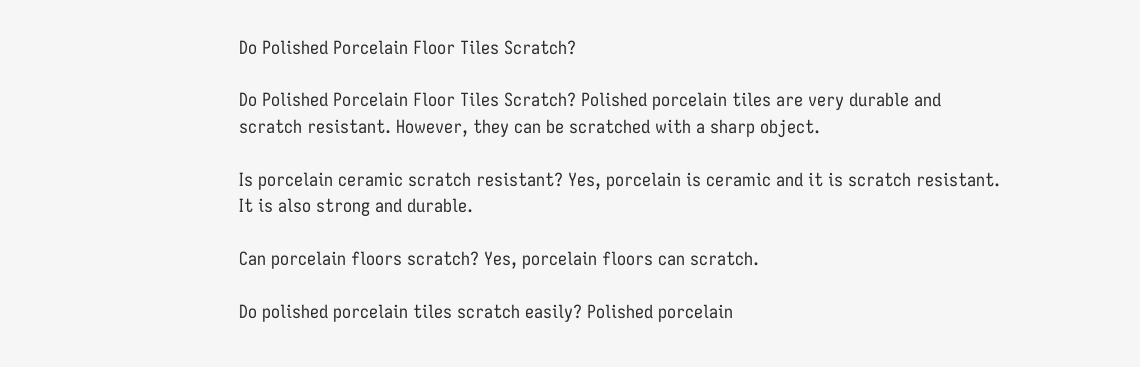Do Polished Porcelain Floor Tiles Scratch?

Do Polished Porcelain Floor Tiles Scratch? Polished porcelain tiles are very durable and scratch resistant. However, they can be scratched with a sharp object.

Is porcelain ceramic scratch resistant? Yes, porcelain is ceramic and it is scratch resistant. It is also strong and durable.

Can porcelain floors scratch? Yes, porcelain floors can scratch.

Do polished porcelain tiles scratch easily? Polished porcelain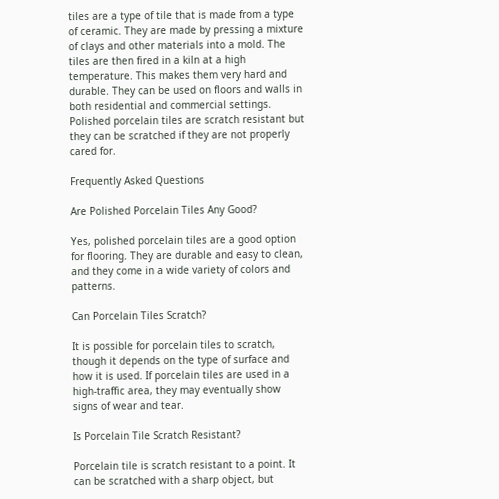tiles are a type of tile that is made from a type of ceramic. They are made by pressing a mixture of clays and other materials into a mold. The tiles are then fired in a kiln at a high temperature. This makes them very hard and durable. They can be used on floors and walls in both residential and commercial settings. Polished porcelain tiles are scratch resistant but they can be scratched if they are not properly cared for.

Frequently Asked Questions

Are Polished Porcelain Tiles Any Good?

Yes, polished porcelain tiles are a good option for flooring. They are durable and easy to clean, and they come in a wide variety of colors and patterns.

Can Porcelain Tiles Scratch?

It is possible for porcelain tiles to scratch, though it depends on the type of surface and how it is used. If porcelain tiles are used in a high-traffic area, they may eventually show signs of wear and tear.

Is Porcelain Tile Scratch Resistant?

Porcelain tile is scratch resistant to a point. It can be scratched with a sharp object, but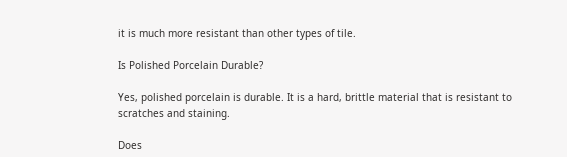it is much more resistant than other types of tile.

Is Polished Porcelain Durable?

Yes, polished porcelain is durable. It is a hard, brittle material that is resistant to scratches and staining.

Does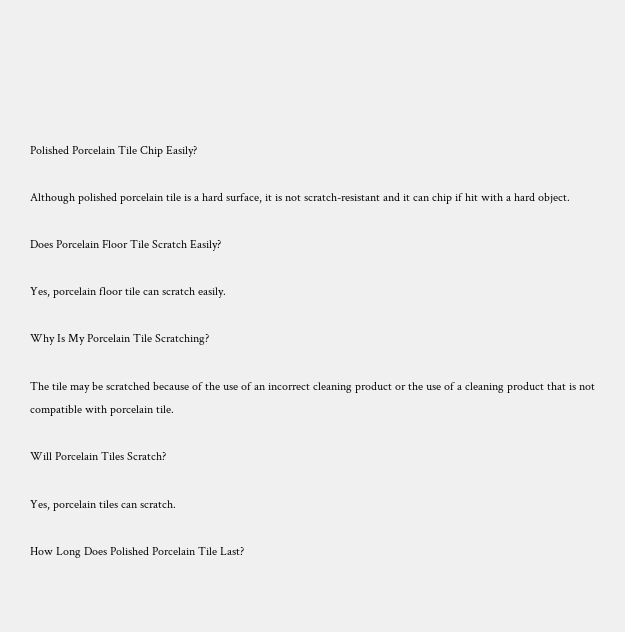Polished Porcelain Tile Chip Easily?

Although polished porcelain tile is a hard surface, it is not scratch-resistant and it can chip if hit with a hard object.

Does Porcelain Floor Tile Scratch Easily?

Yes, porcelain floor tile can scratch easily.

Why Is My Porcelain Tile Scratching?

The tile may be scratched because of the use of an incorrect cleaning product or the use of a cleaning product that is not compatible with porcelain tile.

Will Porcelain Tiles Scratch?

Yes, porcelain tiles can scratch.

How Long Does Polished Porcelain Tile Last?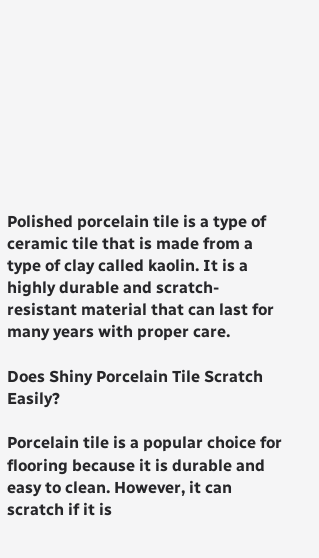Polished porcelain tile is a type of ceramic tile that is made from a type of clay called kaolin. It is a highly durable and scratch-resistant material that can last for many years with proper care.

Does Shiny Porcelain Tile Scratch Easily?

Porcelain tile is a popular choice for flooring because it is durable and easy to clean. However, it can scratch if it is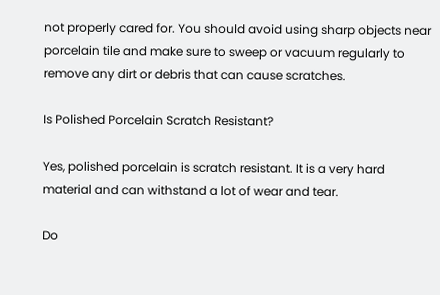not properly cared for. You should avoid using sharp objects near porcelain tile and make sure to sweep or vacuum regularly to remove any dirt or debris that can cause scratches.

Is Polished Porcelain Scratch Resistant?

Yes, polished porcelain is scratch resistant. It is a very hard material and can withstand a lot of wear and tear.

Do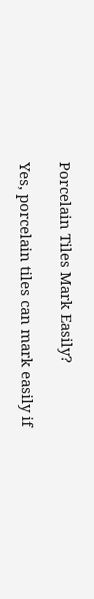Porcelain Tiles Mark Easily?

Yes, porcelain tiles can mark easily if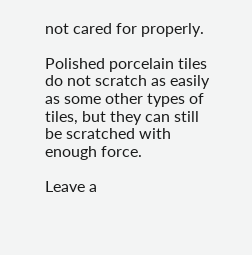not cared for properly.

Polished porcelain tiles do not scratch as easily as some other types of tiles, but they can still be scratched with enough force.

Leave a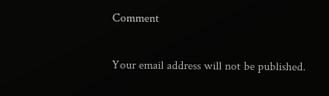Comment

Your email address will not be published.